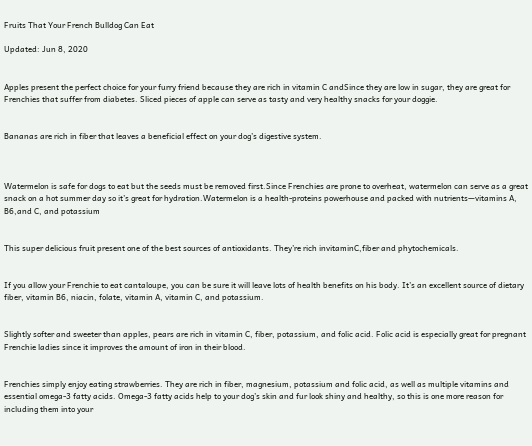Fruits That Your French Bulldog Can Eat

Updated: Jun 8, 2020


Apples present the perfect choice for your furry friend because they are rich in vitamin C andSince they are low in sugar, they are great for Frenchies that suffer from diabetes. Sliced pieces of apple can serve as tasty and very healthy snacks for your doggie.


Bananas are rich in fiber that leaves a beneficial effect on your dog’s digestive system.



Watermelon is safe for dogs to eat but the seeds must be removed first.Since Frenchies are prone to overheat, watermelon can serve as a great snack on a hot summer day so it’s great for hydration.Watermelon is a health-proteins powerhouse and packed with nutrients—vitamins A, B6,and C, and potassium


This super delicious fruit present one of the best sources of antioxidants. They’re rich invitaminC,fiber and phytochemicals.


If you allow your Frenchie to eat cantaloupe, you can be sure it will leave lots of health benefits on his body. It’s an excellent source of dietary fiber, vitamin B6, niacin, folate, vitamin A, vitamin C, and potassium.


Slightly softer and sweeter than apples, pears are rich in vitamin C, fiber, potassium, and folic acid. Folic acid is especially great for pregnant Frenchie ladies since it improves the amount of iron in their blood.


Frenchies simply enjoy eating strawberries. They are rich in fiber, magnesium, potassium and folic acid, as well as multiple vitamins and essential omega-3 fatty acids. Omega-3 fatty acids help to your dog’s skin and fur look shiny and healthy, so this is one more reason for including them into your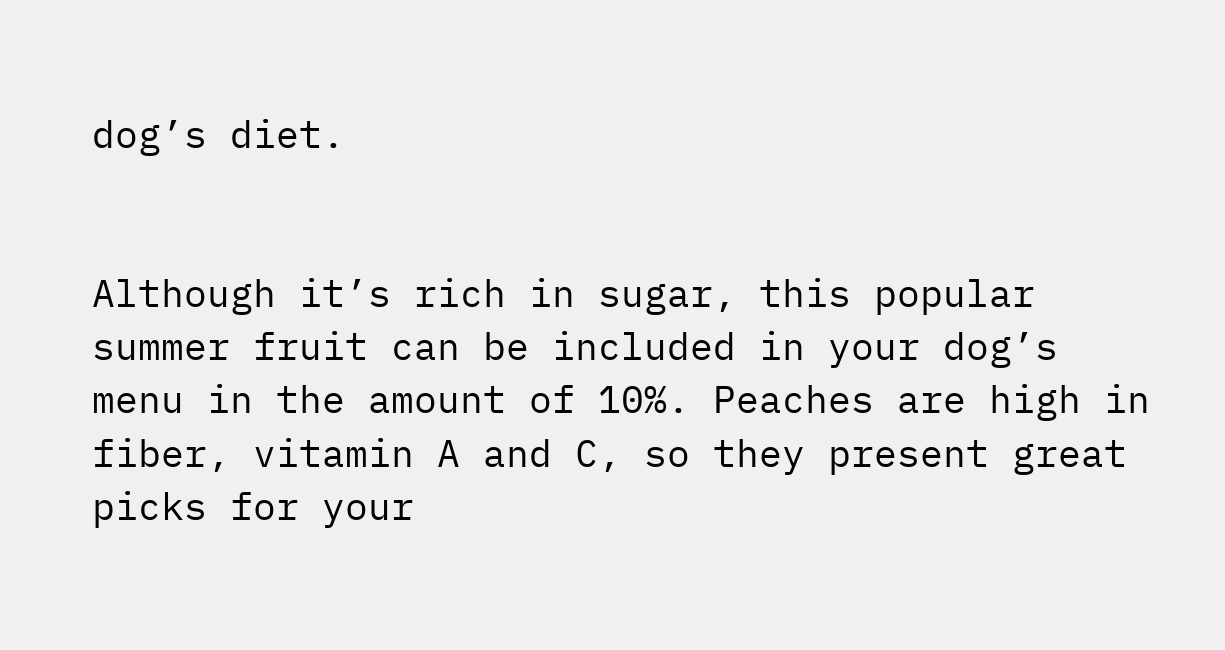dog’s diet.


Although it’s rich in sugar, this popular summer fruit can be included in your dog’s menu in the amount of 10%. Peaches are high in fiber, vitamin A and C, so they present great picks for your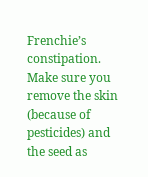Frenchie’s constipation. Make sure you remove the skin (because of pesticides) and the seed as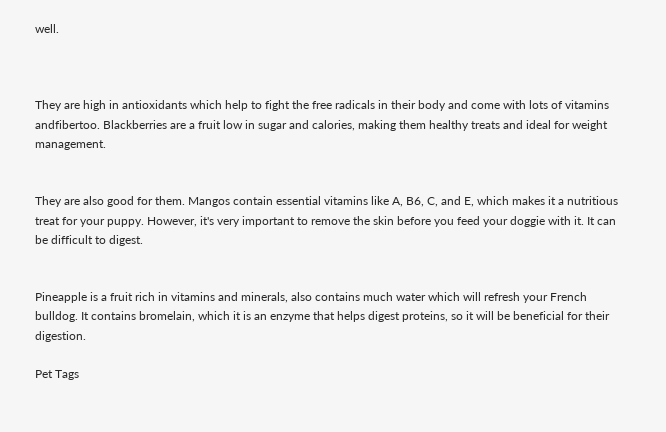well.



They are high in antioxidants which help to fight the free radicals in their body and come with lots of vitamins andfibertoo. Blackberries are a fruit low in sugar and calories, making them healthy treats and ideal for weight management.


They are also good for them. Mangos contain essential vitamins like A, B6, C, and E, which makes it a nutritious treat for your puppy. However, it's very important to remove the skin before you feed your doggie with it. It can be difficult to digest.


Pineapple is a fruit rich in vitamins and minerals, also contains much water which will refresh your French bulldog. It contains bromelain, which it is an enzyme that helps digest proteins, so it will be beneficial for their digestion.

Pet Tags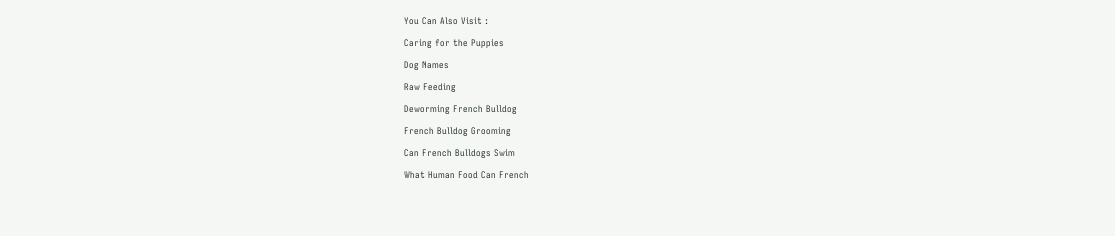You Can Also Visit :

Caring for the Puppies

Dog Names

Raw Feeding

Deworming French Bulldog

French Bulldog Grooming

Can French Bulldogs Swim

What Human Food Can French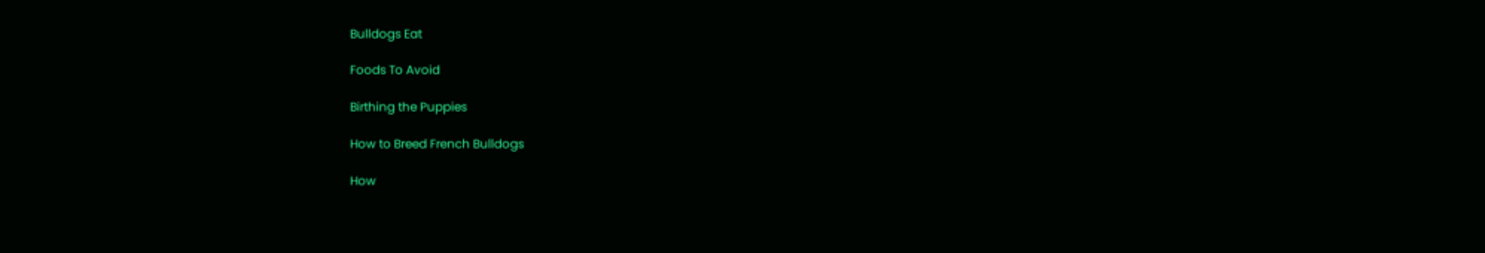Bulldogs Eat

Foods To Avoid

Birthing the Puppies

How to Breed French Bulldogs

How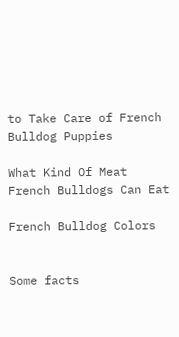to Take Care of French Bulldog Puppies

What Kind Of Meat French Bulldogs Can Eat

French Bulldog Colors


Some facts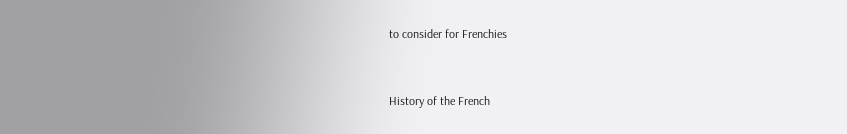to consider for Frenchies


History of the French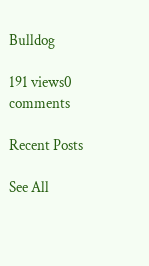Bulldog

191 views0 comments

Recent Posts

See All